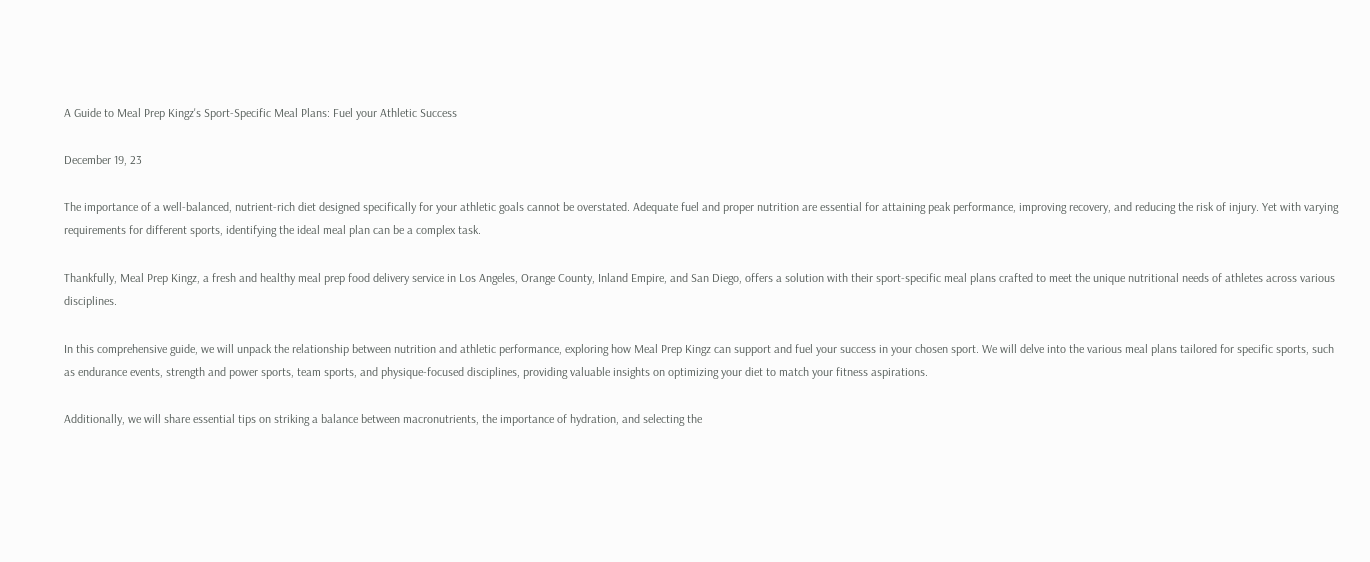A Guide to Meal Prep Kingz's Sport-Specific Meal Plans: Fuel your Athletic Success

December 19, 23

The importance of a well-balanced, nutrient-rich diet designed specifically for your athletic goals cannot be overstated. Adequate fuel and proper nutrition are essential for attaining peak performance, improving recovery, and reducing the risk of injury. Yet with varying requirements for different sports, identifying the ideal meal plan can be a complex task.

Thankfully, Meal Prep Kingz, a fresh and healthy meal prep food delivery service in Los Angeles, Orange County, Inland Empire, and San Diego, offers a solution with their sport-specific meal plans crafted to meet the unique nutritional needs of athletes across various disciplines.

In this comprehensive guide, we will unpack the relationship between nutrition and athletic performance, exploring how Meal Prep Kingz can support and fuel your success in your chosen sport. We will delve into the various meal plans tailored for specific sports, such as endurance events, strength and power sports, team sports, and physique-focused disciplines, providing valuable insights on optimizing your diet to match your fitness aspirations.

Additionally, we will share essential tips on striking a balance between macronutrients, the importance of hydration, and selecting the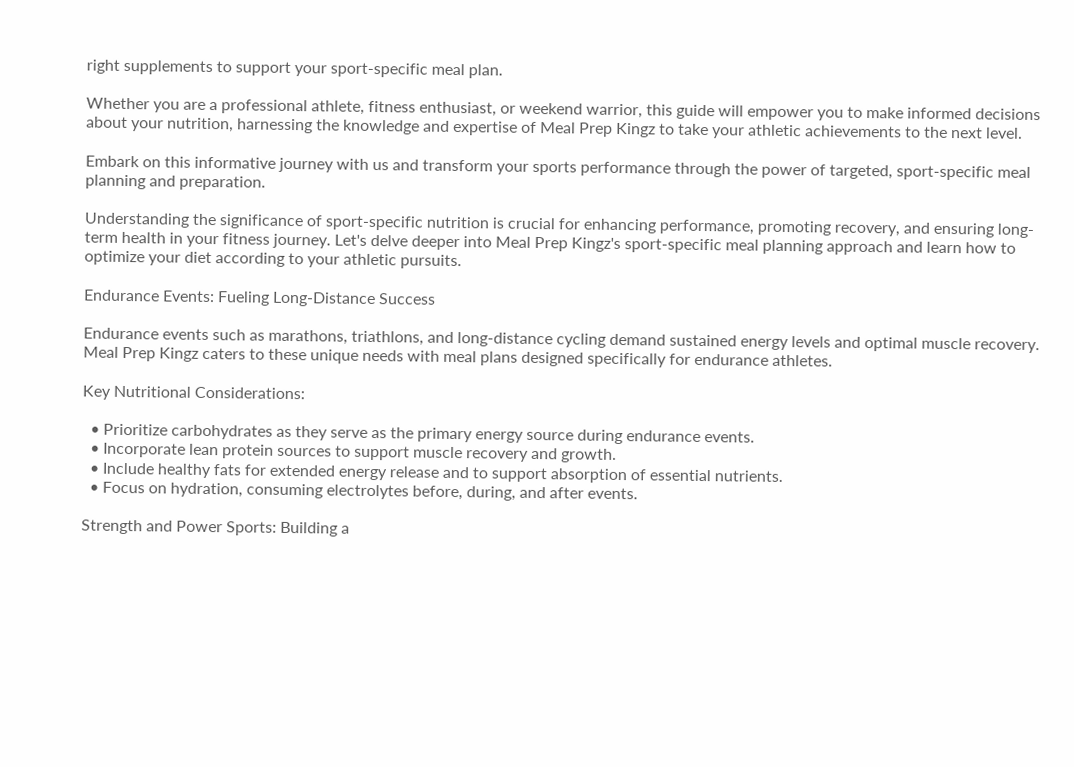right supplements to support your sport-specific meal plan.

Whether you are a professional athlete, fitness enthusiast, or weekend warrior, this guide will empower you to make informed decisions about your nutrition, harnessing the knowledge and expertise of Meal Prep Kingz to take your athletic achievements to the next level.

Embark on this informative journey with us and transform your sports performance through the power of targeted, sport-specific meal planning and preparation.

Understanding the significance of sport-specific nutrition is crucial for enhancing performance, promoting recovery, and ensuring long-term health in your fitness journey. Let's delve deeper into Meal Prep Kingz's sport-specific meal planning approach and learn how to optimize your diet according to your athletic pursuits.

Endurance Events: Fueling Long-Distance Success

Endurance events such as marathons, triathlons, and long-distance cycling demand sustained energy levels and optimal muscle recovery. Meal Prep Kingz caters to these unique needs with meal plans designed specifically for endurance athletes.

Key Nutritional Considerations:

  • Prioritize carbohydrates as they serve as the primary energy source during endurance events.
  • Incorporate lean protein sources to support muscle recovery and growth.
  • Include healthy fats for extended energy release and to support absorption of essential nutrients.
  • Focus on hydration, consuming electrolytes before, during, and after events.

Strength and Power Sports: Building a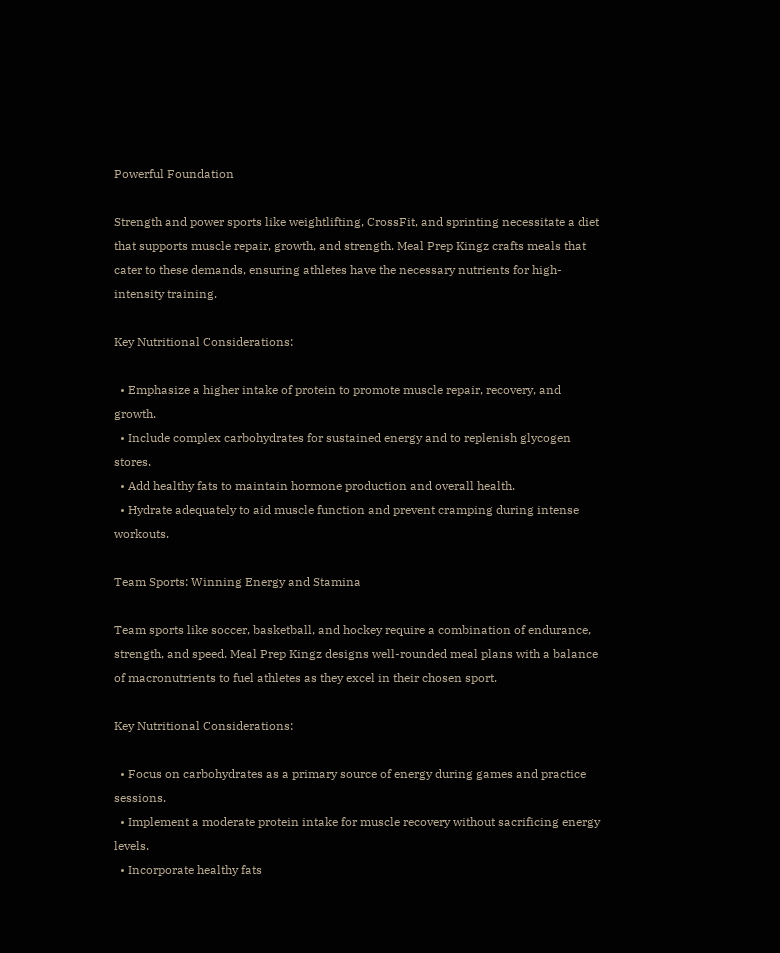Powerful Foundation

Strength and power sports like weightlifting, CrossFit, and sprinting necessitate a diet that supports muscle repair, growth, and strength. Meal Prep Kingz crafts meals that cater to these demands, ensuring athletes have the necessary nutrients for high-intensity training.

Key Nutritional Considerations:

  • Emphasize a higher intake of protein to promote muscle repair, recovery, and growth.
  • Include complex carbohydrates for sustained energy and to replenish glycogen stores.
  • Add healthy fats to maintain hormone production and overall health.
  • Hydrate adequately to aid muscle function and prevent cramping during intense workouts.

Team Sports: Winning Energy and Stamina

Team sports like soccer, basketball, and hockey require a combination of endurance, strength, and speed. Meal Prep Kingz designs well-rounded meal plans with a balance of macronutrients to fuel athletes as they excel in their chosen sport.

Key Nutritional Considerations:

  • Focus on carbohydrates as a primary source of energy during games and practice sessions.
  • Implement a moderate protein intake for muscle recovery without sacrificing energy levels.
  • Incorporate healthy fats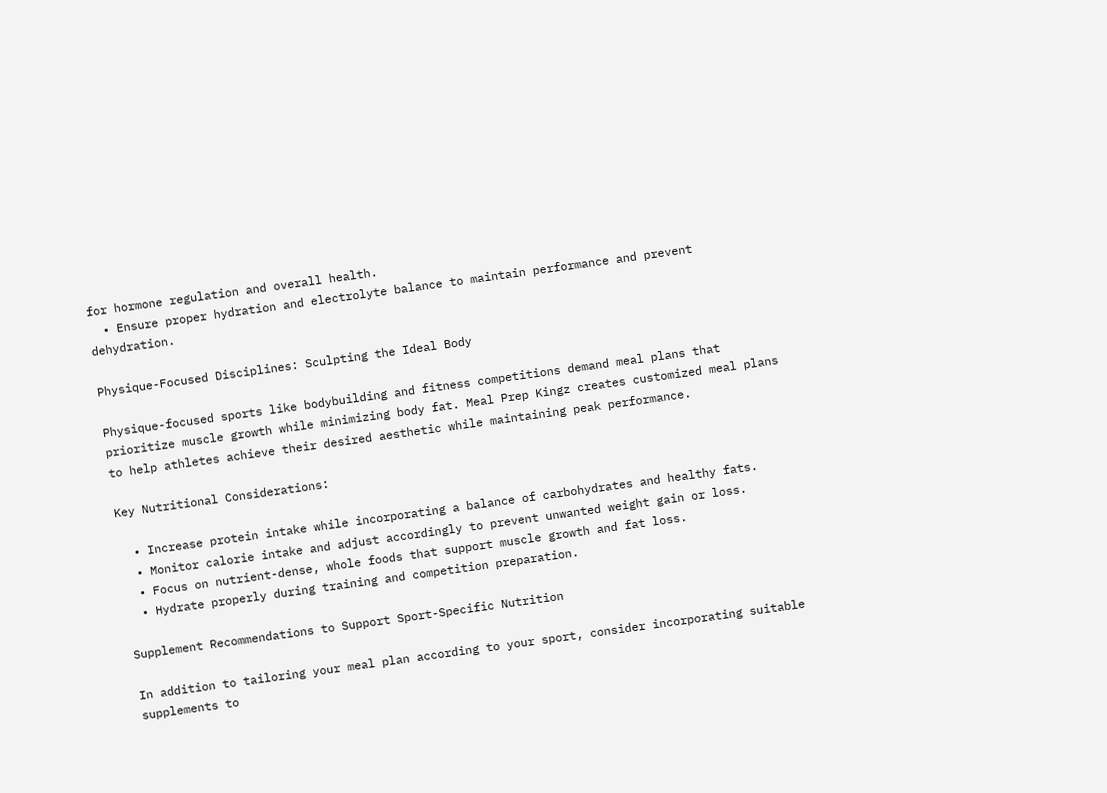for hormone regulation and overall health.
  • Ensure proper hydration and electrolyte balance to maintain performance and prevent dehydration.

Physique-Focused Disciplines: Sculpting the Ideal Body

Physique-focused sports like bodybuilding and fitness competitions demand meal plans that prioritize muscle growth while minimizing body fat. Meal Prep Kingz creates customized meal plans to help athletes achieve their desired aesthetic while maintaining peak performance.

Key Nutritional Considerations:

  • Increase protein intake while incorporating a balance of carbohydrates and healthy fats.
  • Monitor calorie intake and adjust accordingly to prevent unwanted weight gain or loss.
  • Focus on nutrient-dense, whole foods that support muscle growth and fat loss.
  • Hydrate properly during training and competition preparation.

Supplement Recommendations to Support Sport-Specific Nutrition

In addition to tailoring your meal plan according to your sport, consider incorporating suitable supplements to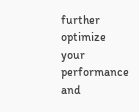further optimize your performance and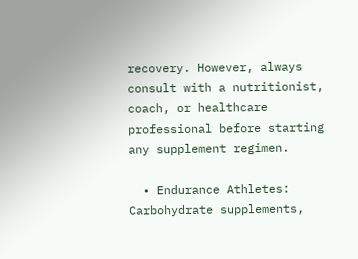recovery. However, always consult with a nutritionist, coach, or healthcare professional before starting any supplement regimen.

  • Endurance Athletes: Carbohydrate supplements,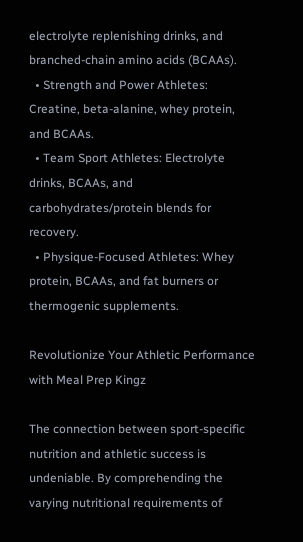electrolyte replenishing drinks, and branched-chain amino acids (BCAAs).
  • Strength and Power Athletes: Creatine, beta-alanine, whey protein, and BCAAs.
  • Team Sport Athletes: Electrolyte drinks, BCAAs, and carbohydrates/protein blends for recovery.
  • Physique-Focused Athletes: Whey protein, BCAAs, and fat burners or thermogenic supplements.

Revolutionize Your Athletic Performance with Meal Prep Kingz

The connection between sport-specific nutrition and athletic success is undeniable. By comprehending the varying nutritional requirements of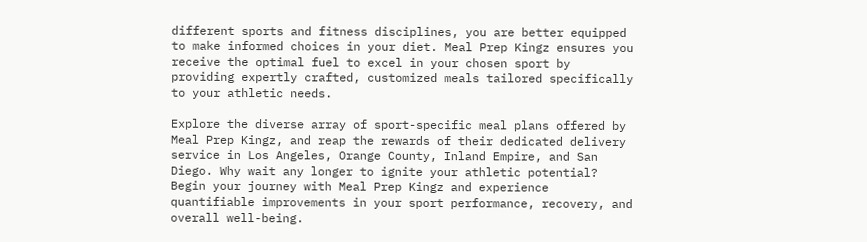different sports and fitness disciplines, you are better equipped to make informed choices in your diet. Meal Prep Kingz ensures you receive the optimal fuel to excel in your chosen sport by providing expertly crafted, customized meals tailored specifically to your athletic needs.

Explore the diverse array of sport-specific meal plans offered by Meal Prep Kingz, and reap the rewards of their dedicated delivery service in Los Angeles, Orange County, Inland Empire, and San Diego. Why wait any longer to ignite your athletic potential? Begin your journey with Meal Prep Kingz and experience quantifiable improvements in your sport performance, recovery, and overall well-being.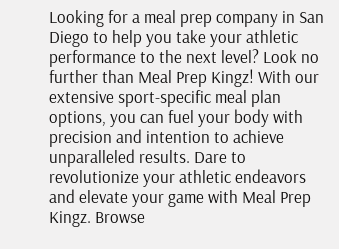Looking for a meal prep company in San Diego to help you take your athletic performance to the next level? Look no further than Meal Prep Kingz! With our extensive sport-specific meal plan options, you can fuel your body with precision and intention to achieve unparalleled results. Dare to revolutionize your athletic endeavors and elevate your game with Meal Prep Kingz. Browse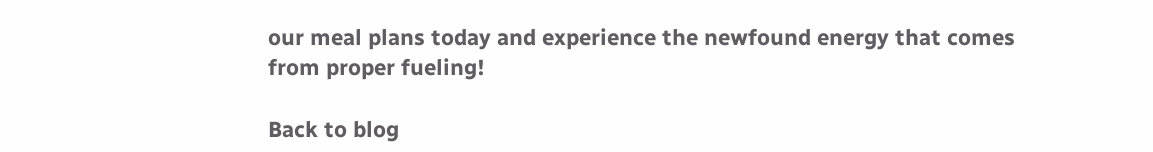our meal plans today and experience the newfound energy that comes from proper fueling!

Back to blog